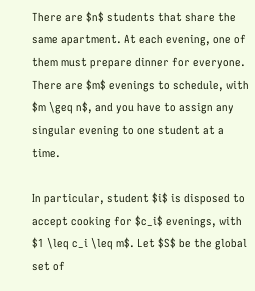There are $n$ students that share the same apartment. At each evening, one of them must prepare dinner for everyone. There are $m$ evenings to schedule, with $m \geq n$, and you have to assign any singular evening to one student at a time.

In particular, student $i$ is disposed to accept cooking for $c_i$ evenings, with $1 \leq c_i \leq m$. Let $S$ be the global set of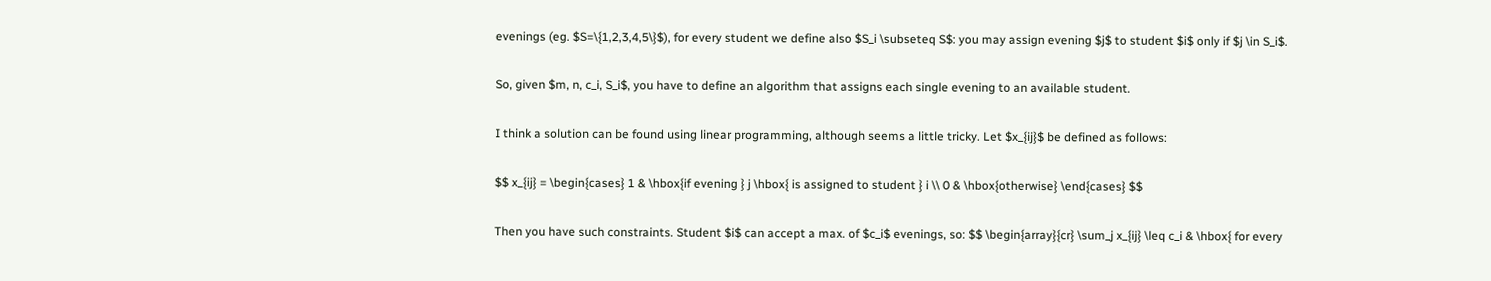evenings (eg. $S=\{1,2,3,4,5\}$), for every student we define also $S_i \subseteq S$: you may assign evening $j$ to student $i$ only if $j \in S_i$.

So, given $m, n, c_i, S_i$, you have to define an algorithm that assigns each single evening to an available student.

I think a solution can be found using linear programming, although seems a little tricky. Let $x_{ij}$ be defined as follows:

$$ x_{ij} = \begin{cases} 1 & \hbox{if evening } j \hbox{ is assigned to student } i \\ 0 & \hbox{otherwise} \end{cases} $$

Then you have such constraints. Student $i$ can accept a max. of $c_i$ evenings, so: $$ \begin{array}{cr} \sum_j x_{ij} \leq c_i & \hbox{ for every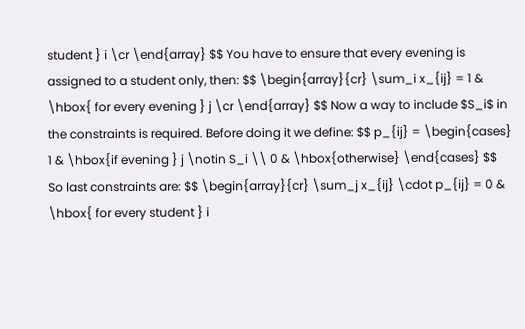student } i \cr \end{array} $$ You have to ensure that every evening is assigned to a student only, then: $$ \begin{array}{cr} \sum_i x_{ij} = 1 & \hbox{ for every evening } j \cr \end{array} $$ Now a way to include $S_i$ in the constraints is required. Before doing it we define: $$ p_{ij} = \begin{cases} 1 & \hbox{if evening } j \notin S_i \\ 0 & \hbox{otherwise} \end{cases} $$ So last constraints are: $$ \begin{array}{cr} \sum_j x_{ij} \cdot p_{ij} = 0 & \hbox{ for every student } i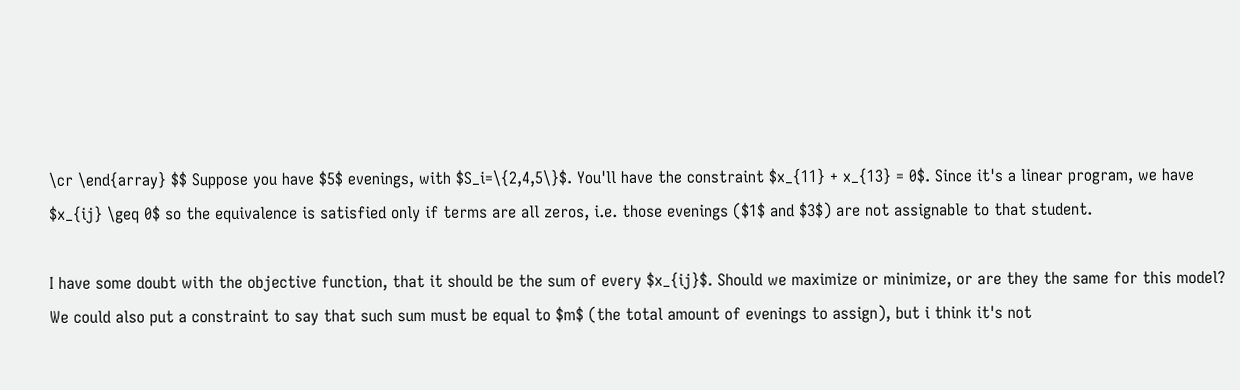\cr \end{array} $$ Suppose you have $5$ evenings, with $S_i=\{2,4,5\}$. You'll have the constraint $x_{11} + x_{13} = 0$. Since it's a linear program, we have $x_{ij} \geq 0$ so the equivalence is satisfied only if terms are all zeros, i.e. those evenings ($1$ and $3$) are not assignable to that student.

I have some doubt with the objective function, that it should be the sum of every $x_{ij}$. Should we maximize or minimize, or are they the same for this model? We could also put a constraint to say that such sum must be equal to $m$ (the total amount of evenings to assign), but i think it's not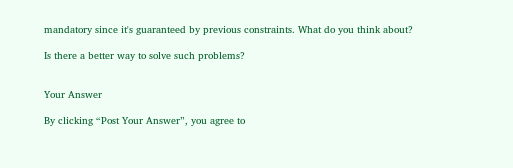mandatory since it's guaranteed by previous constraints. What do you think about?

Is there a better way to solve such problems?


Your Answer

By clicking “Post Your Answer”, you agree to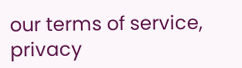our terms of service, privacy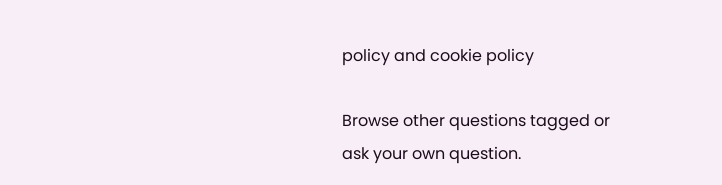policy and cookie policy

Browse other questions tagged or ask your own question.